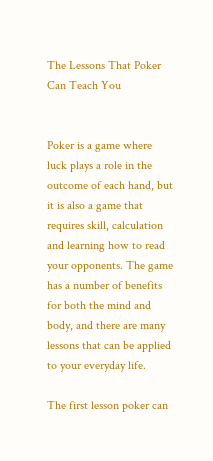The Lessons That Poker Can Teach You


Poker is a game where luck plays a role in the outcome of each hand, but it is also a game that requires skill, calculation and learning how to read your opponents. The game has a number of benefits for both the mind and body, and there are many lessons that can be applied to your everyday life.

The first lesson poker can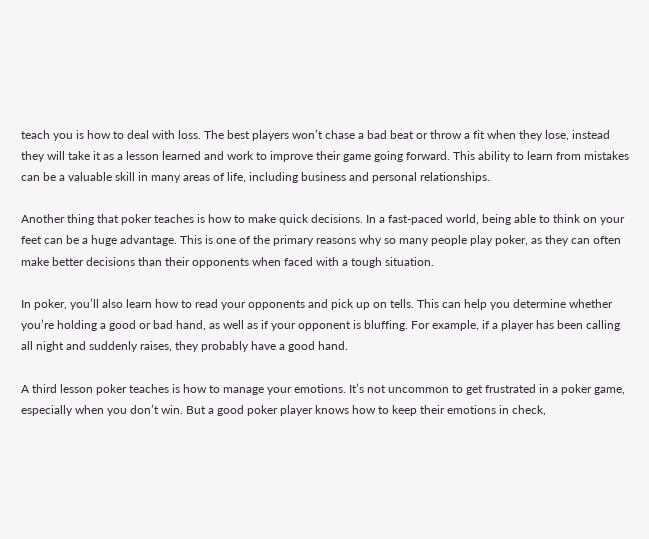teach you is how to deal with loss. The best players won’t chase a bad beat or throw a fit when they lose, instead they will take it as a lesson learned and work to improve their game going forward. This ability to learn from mistakes can be a valuable skill in many areas of life, including business and personal relationships.

Another thing that poker teaches is how to make quick decisions. In a fast-paced world, being able to think on your feet can be a huge advantage. This is one of the primary reasons why so many people play poker, as they can often make better decisions than their opponents when faced with a tough situation.

In poker, you’ll also learn how to read your opponents and pick up on tells. This can help you determine whether you’re holding a good or bad hand, as well as if your opponent is bluffing. For example, if a player has been calling all night and suddenly raises, they probably have a good hand.

A third lesson poker teaches is how to manage your emotions. It’s not uncommon to get frustrated in a poker game, especially when you don’t win. But a good poker player knows how to keep their emotions in check,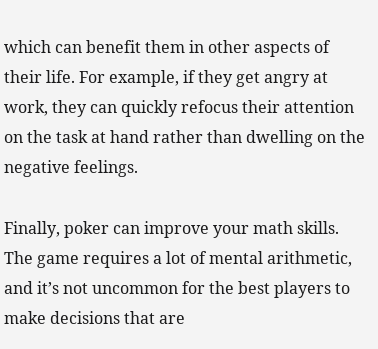which can benefit them in other aspects of their life. For example, if they get angry at work, they can quickly refocus their attention on the task at hand rather than dwelling on the negative feelings.

Finally, poker can improve your math skills. The game requires a lot of mental arithmetic, and it’s not uncommon for the best players to make decisions that are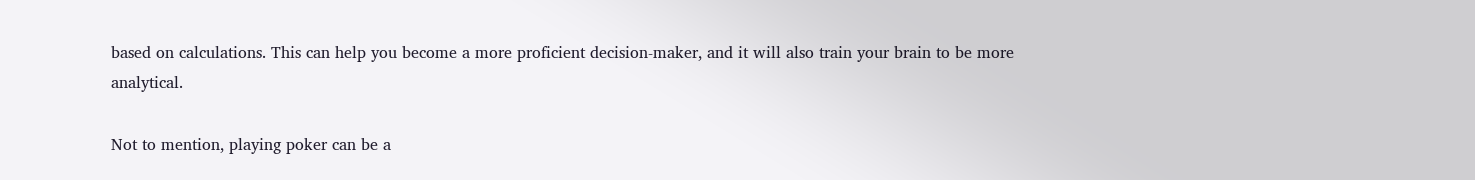based on calculations. This can help you become a more proficient decision-maker, and it will also train your brain to be more analytical.

Not to mention, playing poker can be a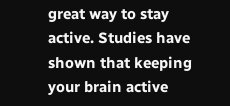great way to stay active. Studies have shown that keeping your brain active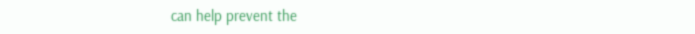can help prevent the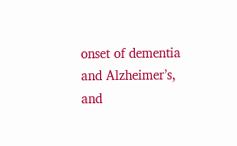onset of dementia and Alzheimer’s, and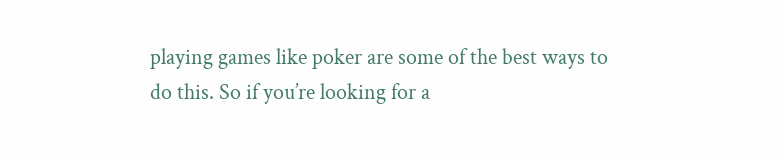playing games like poker are some of the best ways to do this. So if you’re looking for a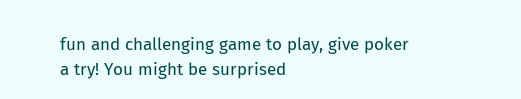fun and challenging game to play, give poker a try! You might be surprised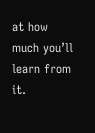at how much you’ll learn from it.